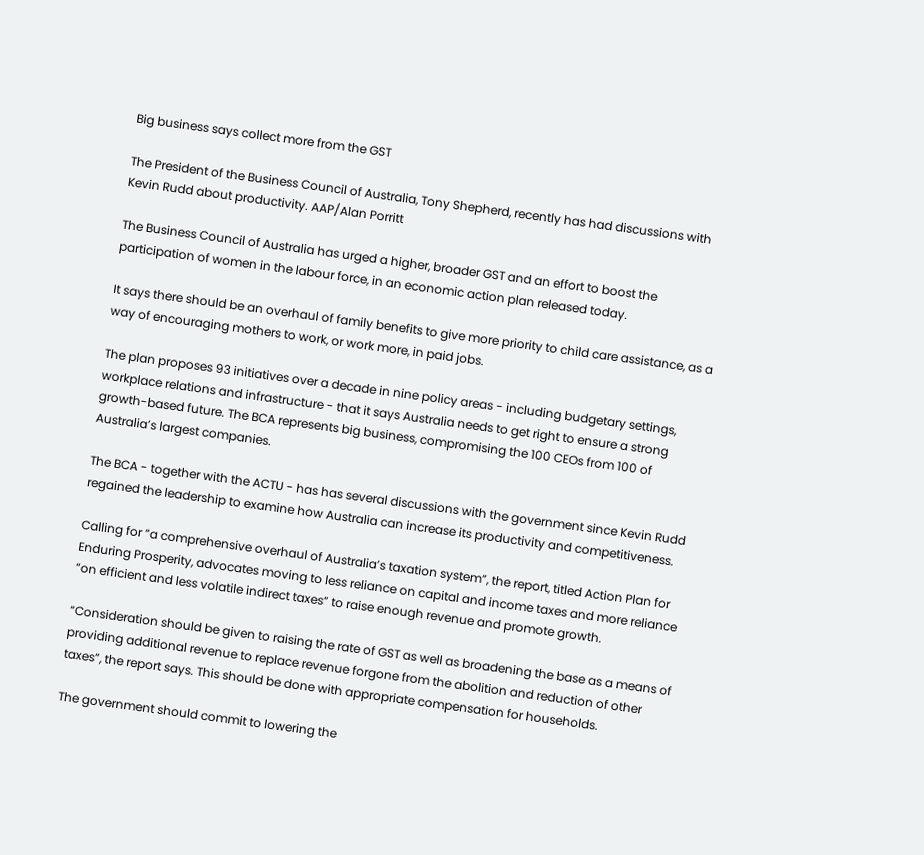Big business says collect more from the GST

The President of the Business Council of Australia, Tony Shepherd, recently has had discussions with Kevin Rudd about productivity. AAP/Alan Porritt

The Business Council of Australia has urged a higher, broader GST and an effort to boost the participation of women in the labour force, in an economic action plan released today.

It says there should be an overhaul of family benefits to give more priority to child care assistance, as a way of encouraging mothers to work, or work more, in paid jobs.

The plan proposes 93 initiatives over a decade in nine policy areas - including budgetary settings, workplace relations and infrastructure - that it says Australia needs to get right to ensure a strong growth-based future. The BCA represents big business, compromising the 100 CEOs from 100 of Australia’s largest companies.

The BCA - together with the ACTU - has has several discussions with the government since Kevin Rudd regained the leadership to examine how Australia can increase its productivity and competitiveness.

Calling for “a comprehensive overhaul of Australia’s taxation system”, the report, titled Action Plan for Enduring Prosperity, advocates moving to less reliance on capital and income taxes and more reliance “on efficient and less volatile indirect taxes” to raise enough revenue and promote growth.

“Consideration should be given to raising the rate of GST as well as broadening the base as a means of providing additional revenue to replace revenue forgone from the abolition and reduction of other taxes”, the report says. This should be done with appropriate compensation for households.

The government should commit to lowering the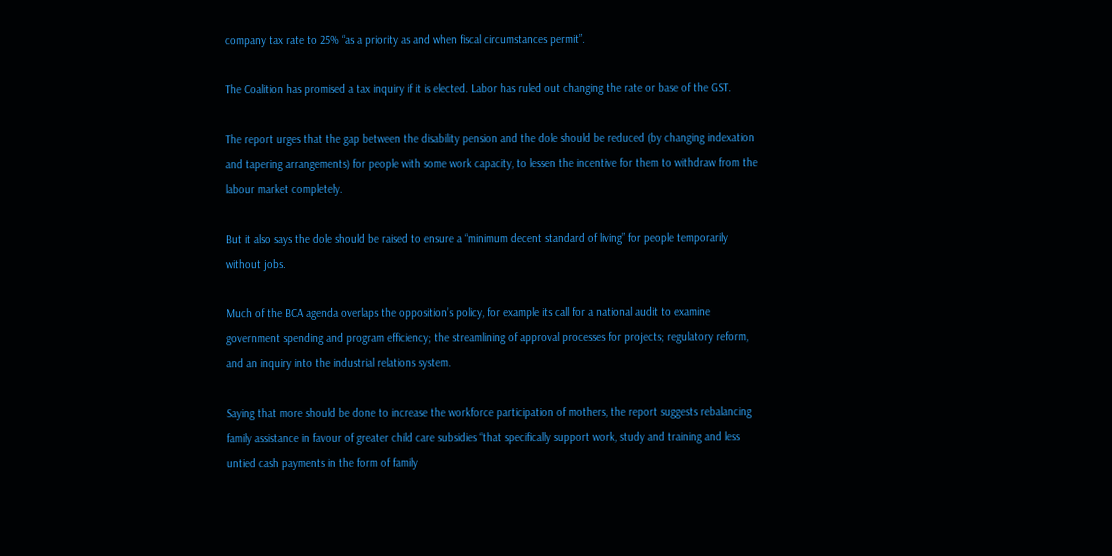company tax rate to 25% “as a priority as and when fiscal circumstances permit”.

The Coalition has promised a tax inquiry if it is elected. Labor has ruled out changing the rate or base of the GST.

The report urges that the gap between the disability pension and the dole should be reduced (by changing indexation and tapering arrangements) for people with some work capacity, to lessen the incentive for them to withdraw from the labour market completely.

But it also says the dole should be raised to ensure a “minimum decent standard of living” for people temporarily without jobs.

Much of the BCA agenda overlaps the opposition’s policy, for example its call for a national audit to examine government spending and program efficiency; the streamlining of approval processes for projects; regulatory reform, and an inquiry into the industrial relations system.

Saying that more should be done to increase the workforce participation of mothers, the report suggests rebalancing family assistance in favour of greater child care subsidies “that specifically support work, study and training and less untied cash payments in the form of family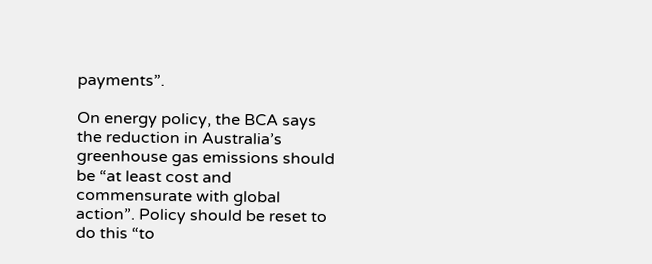payments”.

On energy policy, the BCA says the reduction in Australia’s greenhouse gas emissions should be “at least cost and commensurate with global action”. Policy should be reset to do this “to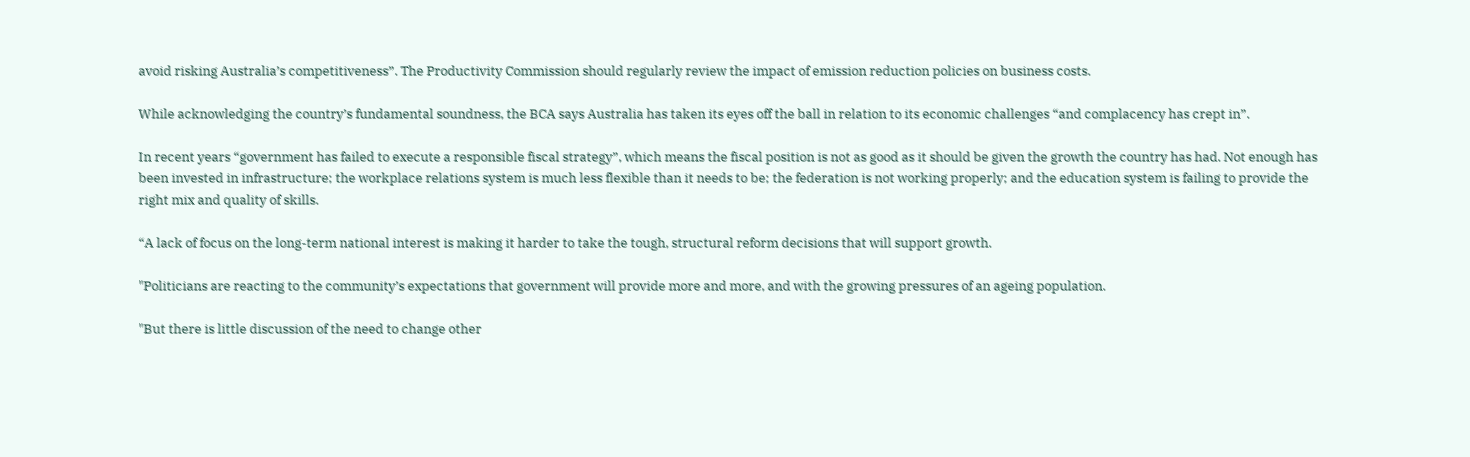avoid risking Australia’s competitiveness”. The Productivity Commission should regularly review the impact of emission reduction policies on business costs.

While acknowledging the country’s fundamental soundness, the BCA says Australia has taken its eyes off the ball in relation to its economic challenges “and complacency has crept in”.

In recent years “government has failed to execute a responsible fiscal strategy”, which means the fiscal position is not as good as it should be given the growth the country has had. Not enough has been invested in infrastructure; the workplace relations system is much less flexible than it needs to be; the federation is not working properly; and the education system is failing to provide the right mix and quality of skills.

“A lack of focus on the long-term national interest is making it harder to take the tough, structural reform decisions that will support growth.

"Politicians are reacting to the community’s expectations that government will provide more and more, and with the growing pressures of an ageing population.

"But there is little discussion of the need to change other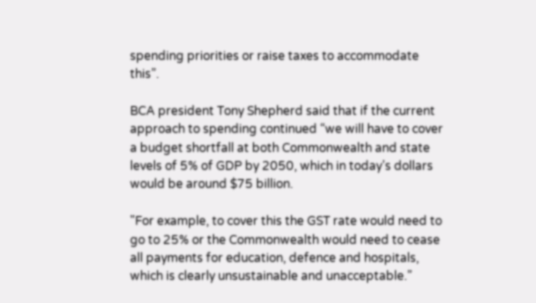spending priorities or raise taxes to accommodate this”.

BCA president Tony Shepherd said that if the current approach to spending continued “we will have to cover a budget shortfall at both Commonwealth and state levels of 5% of GDP by 2050, which in today’s dollars would be around $75 billion.

"For example, to cover this the GST rate would need to go to 25% or the Commonwealth would need to cease all payments for education, defence and hospitals, which is clearly unsustainable and unacceptable.”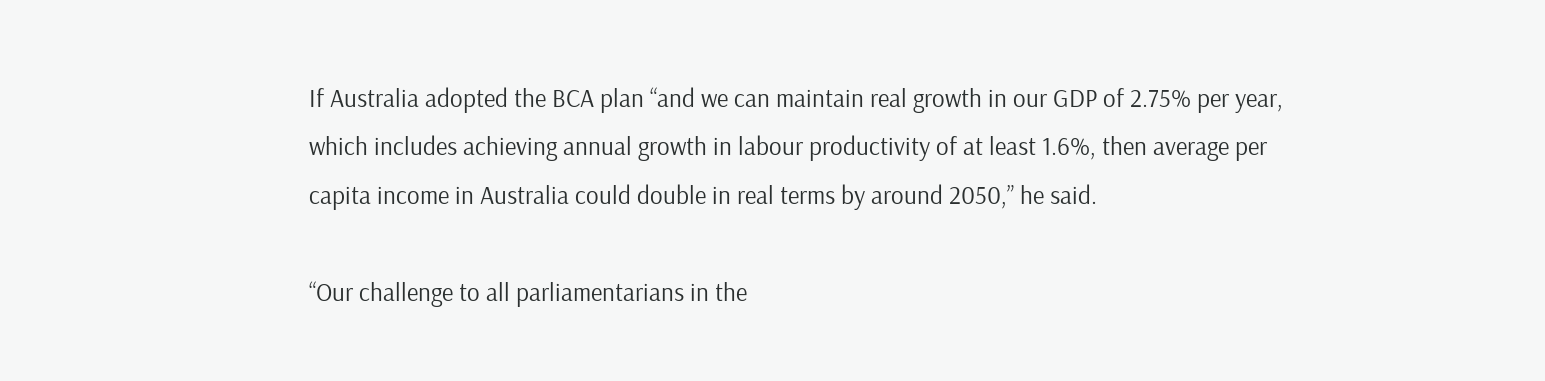If Australia adopted the BCA plan “and we can maintain real growth in our GDP of 2.75% per year, which includes achieving annual growth in labour productivity of at least 1.6%, then average per capita income in Australia could double in real terms by around 2050,” he said.

“Our challenge to all parliamentarians in the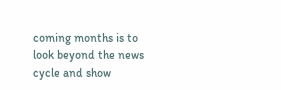coming months is to look beyond the news cycle and show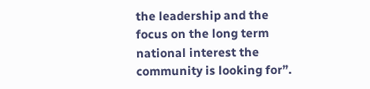the leadership and the focus on the long term national interest the community is looking for”.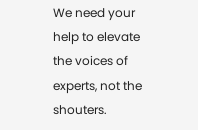We need your help to elevate the voices of experts, not the shouters.